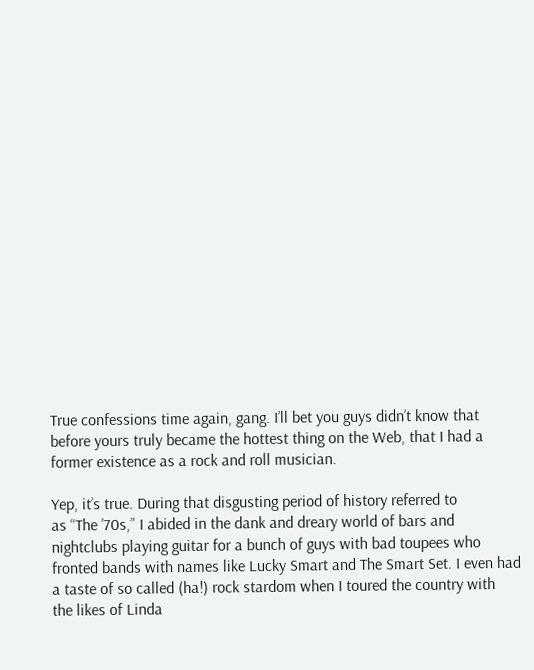True confessions time again, gang. I’ll bet you guys didn’t know that
before yours truly became the hottest thing on the Web, that I had a
former existence as a rock and roll musician.

Yep, it’s true. During that disgusting period of history referred to
as “The ’70s,” I abided in the dank and dreary world of bars and
nightclubs playing guitar for a bunch of guys with bad toupees who
fronted bands with names like Lucky Smart and The Smart Set. I even had
a taste of so called (ha!) rock stardom when I toured the country with
the likes of Linda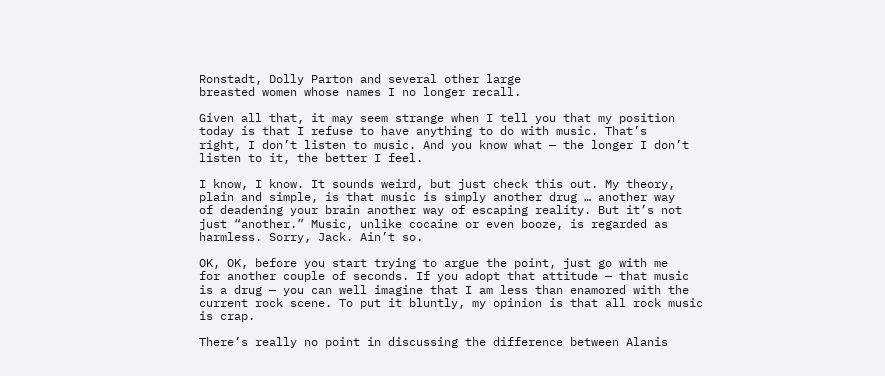Ronstadt, Dolly Parton and several other large
breasted women whose names I no longer recall.

Given all that, it may seem strange when I tell you that my position
today is that I refuse to have anything to do with music. That’s
right, I don’t listen to music. And you know what — the longer I don’t
listen to it, the better I feel.

I know, I know. It sounds weird, but just check this out. My theory,
plain and simple, is that music is simply another drug … another way
of deadening your brain another way of escaping reality. But it’s not
just “another.” Music, unlike cocaine or even booze, is regarded as
harmless. Sorry, Jack. Ain’t so.

OK, OK, before you start trying to argue the point, just go with me
for another couple of seconds. If you adopt that attitude — that music
is a drug — you can well imagine that I am less than enamored with the
current rock scene. To put it bluntly, my opinion is that all rock music
is crap.

There’s really no point in discussing the difference between Alanis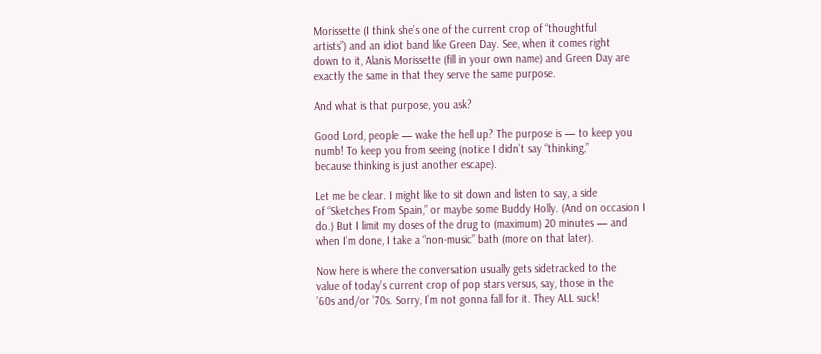Morissette (I think she’s one of the current crop of “thoughtful
artists”) and an idiot band like Green Day. See, when it comes right
down to it, Alanis Morissette (fill in your own name) and Green Day are
exactly the same in that they serve the same purpose.

And what is that purpose, you ask?

Good Lord, people — wake the hell up? The purpose is — to keep you
numb! To keep you from seeing (notice I didn’t say “thinking,”
because thinking is just another escape).

Let me be clear. I might like to sit down and listen to say, a side
of “Sketches From Spain,” or maybe some Buddy Holly. (And on occasion I
do.) But I limit my doses of the drug to (maximum) 20 minutes — and
when I’m done, I take a “non-music” bath (more on that later).

Now here is where the conversation usually gets sidetracked to the
value of today’s current crop of pop stars versus, say, those in the
’60s and/or ’70s. Sorry, I’m not gonna fall for it. They ALL suck!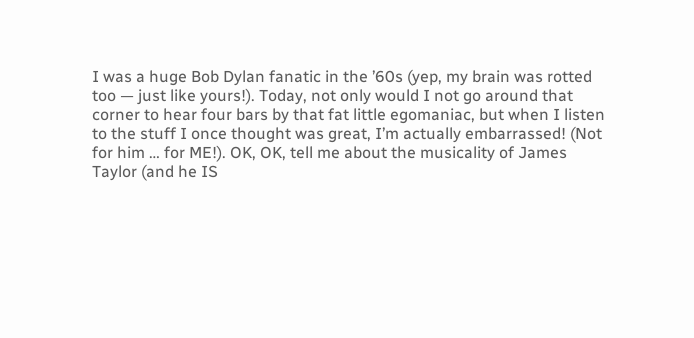I was a huge Bob Dylan fanatic in the ’60s (yep, my brain was rotted
too — just like yours!). Today, not only would I not go around that
corner to hear four bars by that fat little egomaniac, but when I listen
to the stuff I once thought was great, I’m actually embarrassed! (Not
for him … for ME!). OK, OK, tell me about the musicality of James
Taylor (and he IS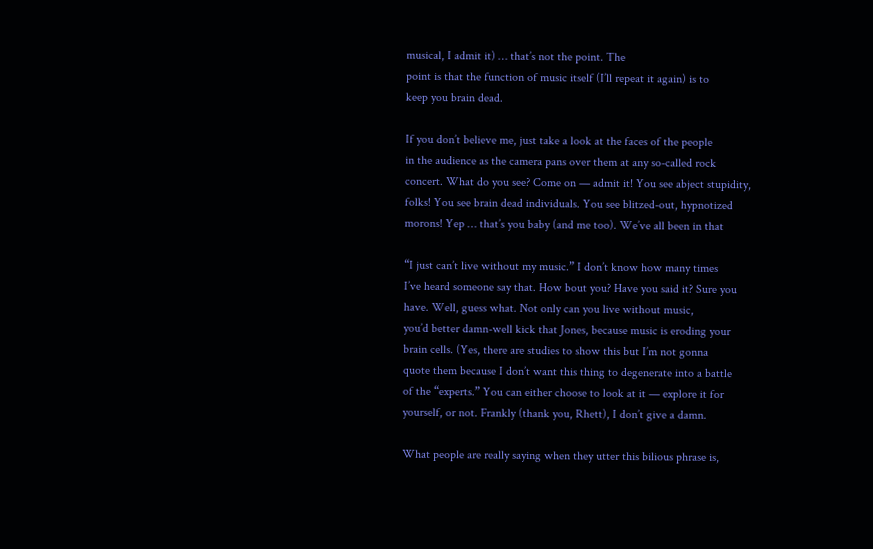musical, I admit it) … that’s not the point. The
point is that the function of music itself (I’ll repeat it again) is to
keep you brain dead.

If you don’t believe me, just take a look at the faces of the people
in the audience as the camera pans over them at any so-called rock
concert. What do you see? Come on — admit it! You see abject stupidity,
folks! You see brain dead individuals. You see blitzed-out, hypnotized
morons! Yep … that’s you baby (and me too). We’ve all been in that

“I just can’t live without my music.” I don’t know how many times
I’ve heard someone say that. How bout you? Have you said it? Sure you
have. Well, guess what. Not only can you live without music,
you’d better damn-well kick that Jones, because music is eroding your
brain cells. (Yes, there are studies to show this but I’m not gonna
quote them because I don’t want this thing to degenerate into a battle
of the “experts.” You can either choose to look at it — explore it for
yourself, or not. Frankly (thank you, Rhett), I don’t give a damn.

What people are really saying when they utter this bilious phrase is,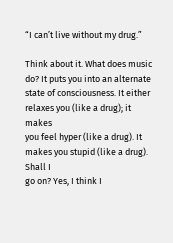“I can’t live without my drug.”

Think about it. What does music do? It puts you into an alternate
state of consciousness. It either relaxes you (like a drug); it makes
you feel hyper (like a drug). It makes you stupid (like a drug). Shall I
go on? Yes, I think I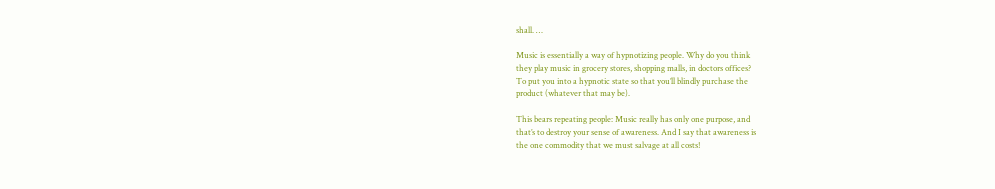shall. …

Music is essentially a way of hypnotizing people. Why do you think
they play music in grocery stores, shopping malls, in doctors offices?
To put you into a hypnotic state so that you’ll blindly purchase the
product (whatever that may be).

This bears repeating people: Music really has only one purpose, and
that’s to destroy your sense of awareness. And I say that awareness is
the one commodity that we must salvage at all costs!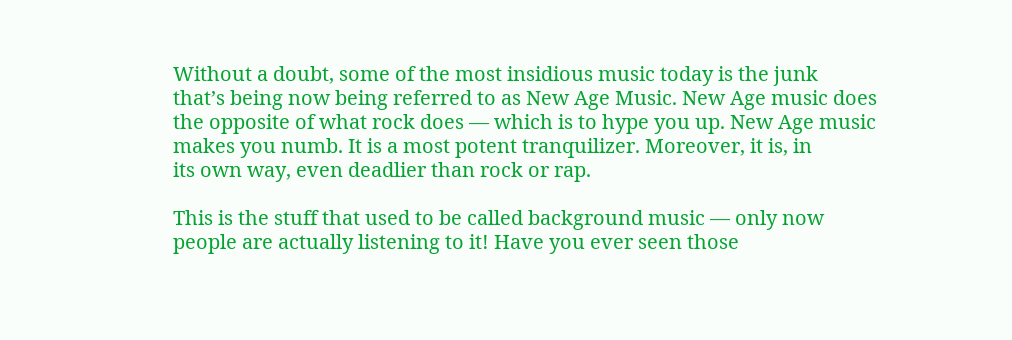Without a doubt, some of the most insidious music today is the junk
that’s being now being referred to as New Age Music. New Age music does
the opposite of what rock does — which is to hype you up. New Age music
makes you numb. It is a most potent tranquilizer. Moreover, it is, in
its own way, even deadlier than rock or rap.

This is the stuff that used to be called background music — only now
people are actually listening to it! Have you ever seen those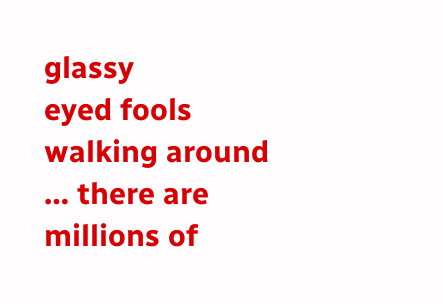glassy
eyed fools walking around … there are millions of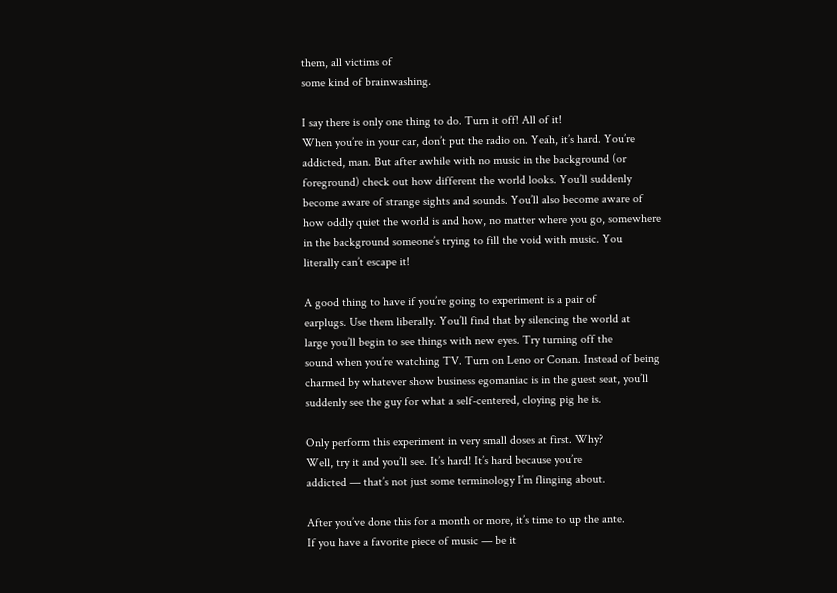them, all victims of
some kind of brainwashing.

I say there is only one thing to do. Turn it off! All of it!
When you’re in your car, don’t put the radio on. Yeah, it’s hard. You’re
addicted, man. But after awhile with no music in the background (or
foreground) check out how different the world looks. You’ll suddenly
become aware of strange sights and sounds. You’ll also become aware of
how oddly quiet the world is and how, no matter where you go, somewhere
in the background someone’s trying to fill the void with music. You
literally can’t escape it!

A good thing to have if you’re going to experiment is a pair of
earplugs. Use them liberally. You’ll find that by silencing the world at
large you’ll begin to see things with new eyes. Try turning off the
sound when you’re watching TV. Turn on Leno or Conan. Instead of being
charmed by whatever show business egomaniac is in the guest seat, you’ll
suddenly see the guy for what a self-centered, cloying pig he is.

Only perform this experiment in very small doses at first. Why?
Well, try it and you’ll see. It’s hard! It’s hard because you’re
addicted — that’s not just some terminology I’m flinging about.

After you’ve done this for a month or more, it’s time to up the ante.
If you have a favorite piece of music — be it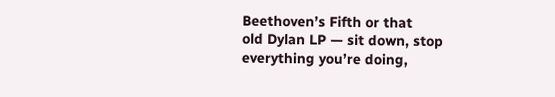Beethoven’s Fifth or that
old Dylan LP — sit down, stop everything you’re doing,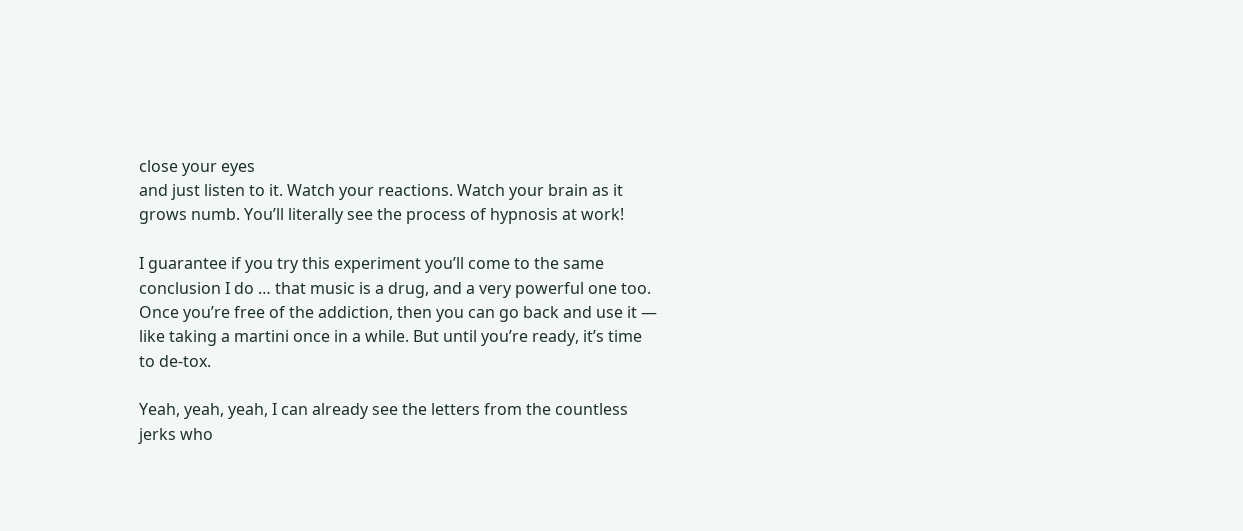close your eyes
and just listen to it. Watch your reactions. Watch your brain as it
grows numb. You’ll literally see the process of hypnosis at work!

I guarantee if you try this experiment you’ll come to the same
conclusion I do … that music is a drug, and a very powerful one too.
Once you’re free of the addiction, then you can go back and use it —
like taking a martini once in a while. But until you’re ready, it’s time
to de-tox.

Yeah, yeah, yeah, I can already see the letters from the countless
jerks who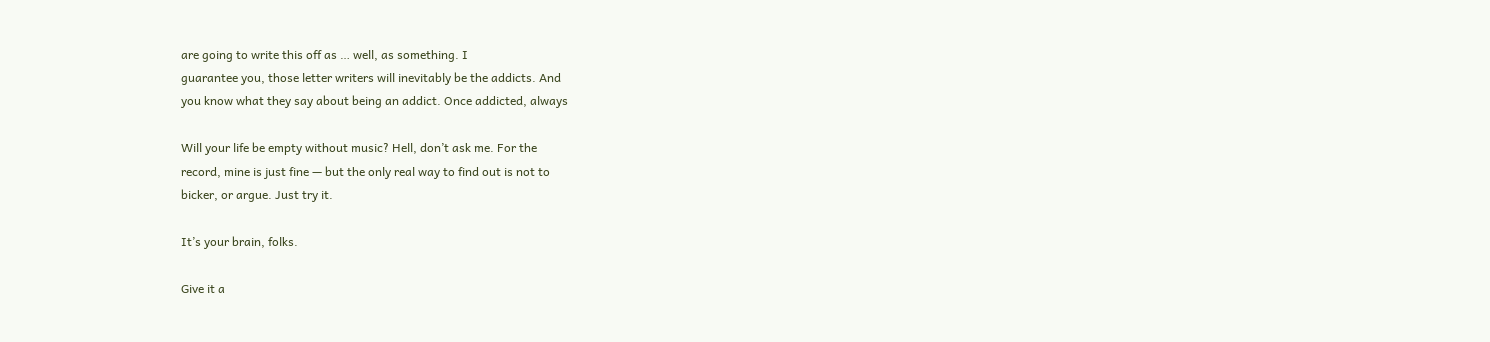are going to write this off as … well, as something. I
guarantee you, those letter writers will inevitably be the addicts. And
you know what they say about being an addict. Once addicted, always

Will your life be empty without music? Hell, don’t ask me. For the
record, mine is just fine — but the only real way to find out is not to
bicker, or argue. Just try it.

It’s your brain, folks.

Give it a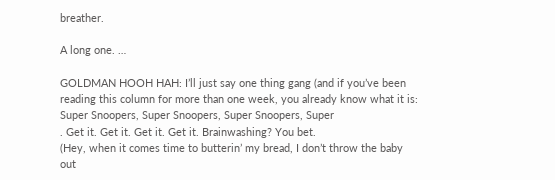breather.

A long one. …

GOLDMAN HOOH HAH: I’ll just say one thing gang (and if you’ve been
reading this column for more than one week, you already know what it is:
Super Snoopers, Super Snoopers, Super Snoopers, Super
. Get it. Get it. Get it. Get it. Brainwashing? You bet.
(Hey, when it comes time to butterin’ my bread, I don’t throw the baby
out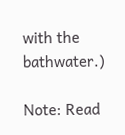with the bathwater.)

Note: Read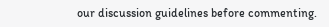our discussion guidelines before commenting.